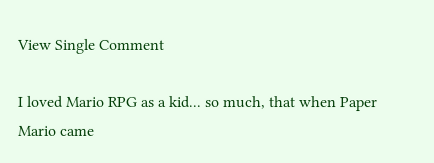View Single Comment

I loved Mario RPG as a kid... so much, that when Paper Mario came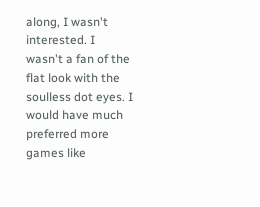along, I wasn't interested. I wasn't a fan of the flat look with the soulless dot eyes. I would have much preferred more games like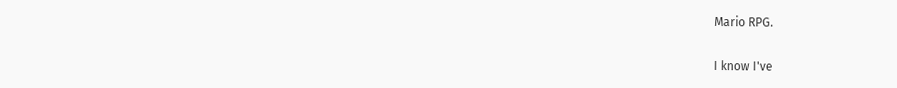Mario RPG.

I know I've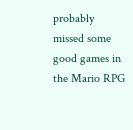probably missed some good games in the Mario RPG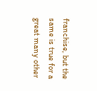franchise, but the same is true for a great many other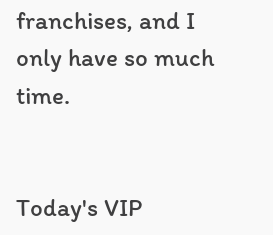franchises, and I only have so much time.


Today's VIP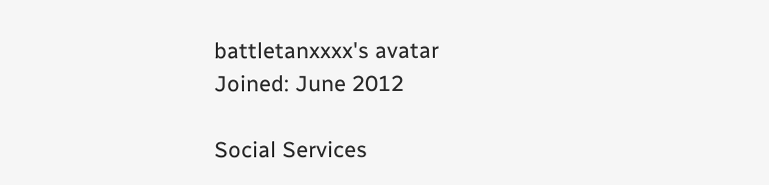battletanxxxx's avatar
Joined: June 2012

Social Services